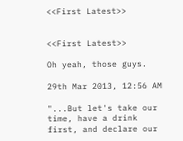<<First Latest>>


<<First Latest>>

Oh yeah, those guys.

29th Mar 2013, 12:56 AM

"...But let's take our time, have a drink first, and declare our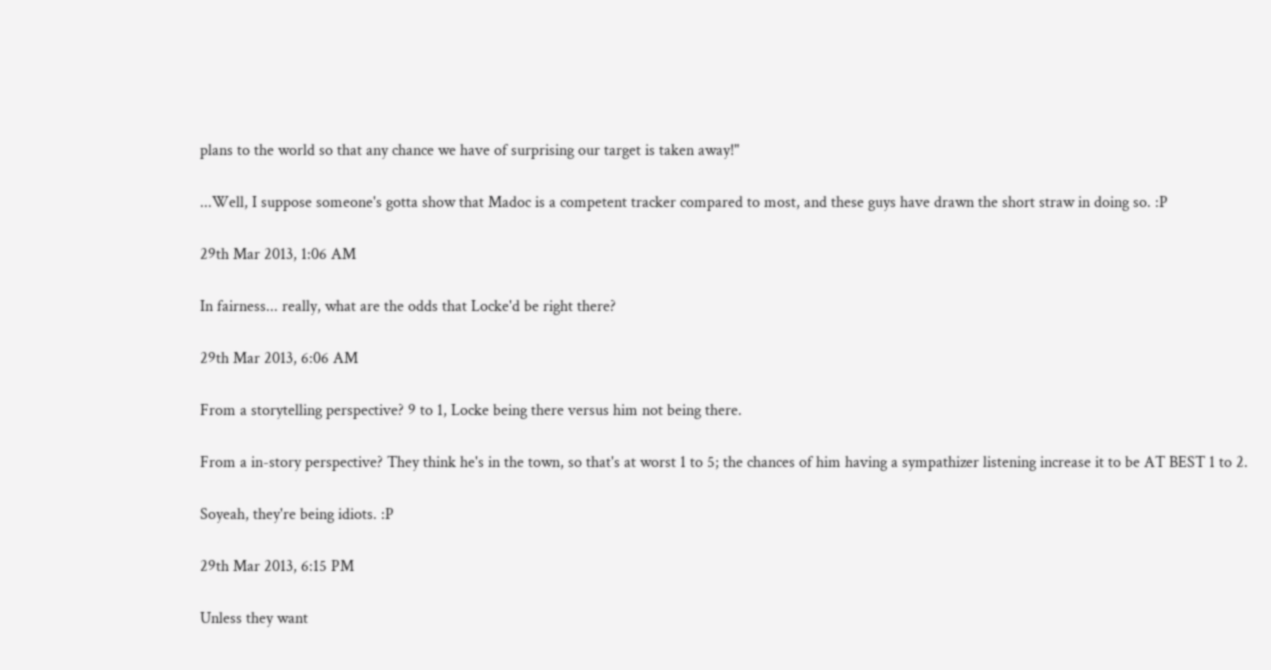plans to the world so that any chance we have of surprising our target is taken away!"

...Well, I suppose someone's gotta show that Madoc is a competent tracker compared to most, and these guys have drawn the short straw in doing so. :P

29th Mar 2013, 1:06 AM

In fairness... really, what are the odds that Locke'd be right there?

29th Mar 2013, 6:06 AM

From a storytelling perspective? 9 to 1, Locke being there versus him not being there.

From a in-story perspective? They think he's in the town, so that's at worst 1 to 5; the chances of him having a sympathizer listening increase it to be AT BEST 1 to 2.

Soyeah, they're being idiots. :P

29th Mar 2013, 6:15 PM

Unless they want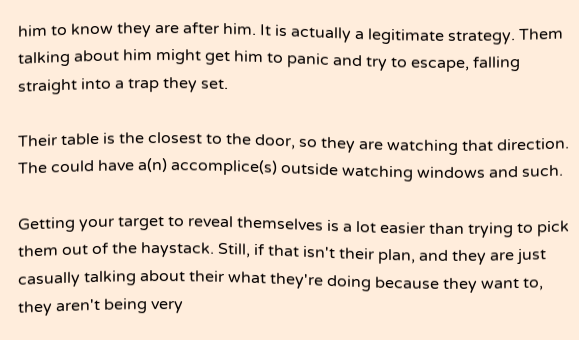him to know they are after him. It is actually a legitimate strategy. Them talking about him might get him to panic and try to escape, falling straight into a trap they set.

Their table is the closest to the door, so they are watching that direction. The could have a(n) accomplice(s) outside watching windows and such.

Getting your target to reveal themselves is a lot easier than trying to pick them out of the haystack. Still, if that isn't their plan, and they are just casually talking about their what they're doing because they want to, they aren't being very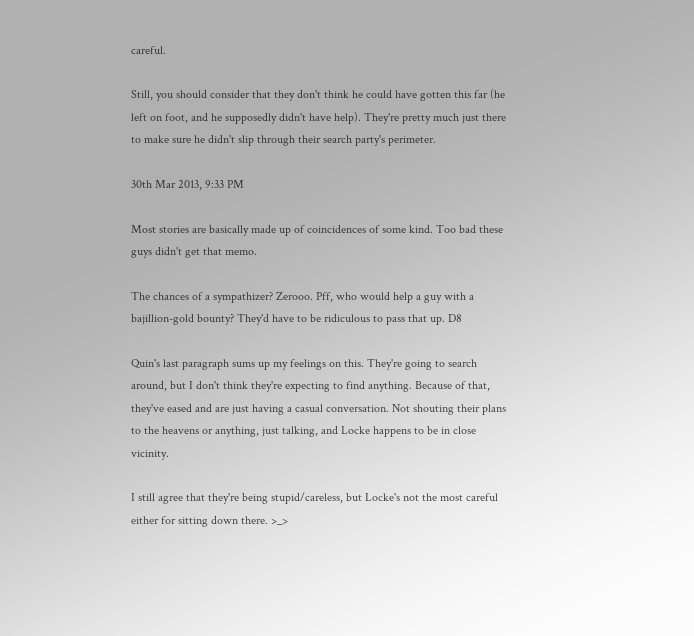careful.

Still, you should consider that they don't think he could have gotten this far (he left on foot, and he supposedly didn't have help). They're pretty much just there to make sure he didn't slip through their search party's perimeter.

30th Mar 2013, 9:33 PM

Most stories are basically made up of coincidences of some kind. Too bad these guys didn't get that memo.

The chances of a sympathizer? Zerooo. Pff, who would help a guy with a bajillion-gold bounty? They'd have to be ridiculous to pass that up. D8

Quin's last paragraph sums up my feelings on this. They're going to search around, but I don't think they're expecting to find anything. Because of that, they've eased and are just having a casual conversation. Not shouting their plans to the heavens or anything, just talking, and Locke happens to be in close vicinity.

I still agree that they're being stupid/careless, but Locke's not the most careful either for sitting down there. >_>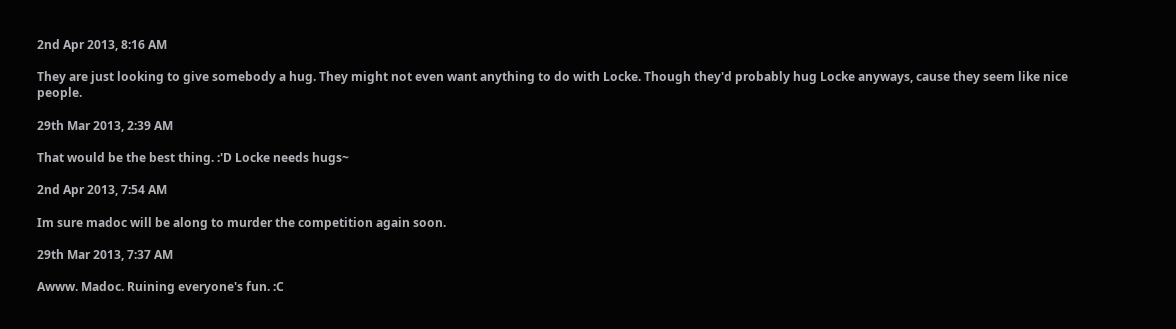2nd Apr 2013, 8:16 AM

They are just looking to give somebody a hug. They might not even want anything to do with Locke. Though they'd probably hug Locke anyways, cause they seem like nice people.

29th Mar 2013, 2:39 AM

That would be the best thing. :'D Locke needs hugs~

2nd Apr 2013, 7:54 AM

Im sure madoc will be along to murder the competition again soon.

29th Mar 2013, 7:37 AM

Awww. Madoc. Ruining everyone's fun. :C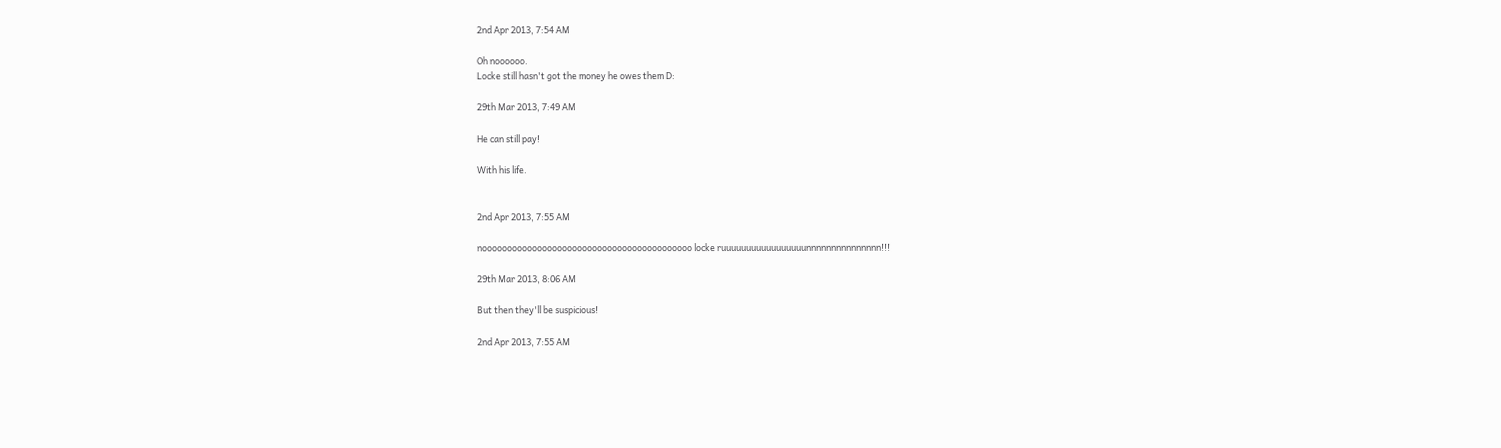2nd Apr 2013, 7:54 AM

Oh noooooo.
Locke still hasn't got the money he owes them D:

29th Mar 2013, 7:49 AM

He can still pay!

With his life.


2nd Apr 2013, 7:55 AM

noooooooooooooooooooooooooooooooooooooooooo locke ruuuuuuuuuuuuuuuuunnnnnnnnnnnnnnn!!!

29th Mar 2013, 8:06 AM

But then they'll be suspicious!

2nd Apr 2013, 7:55 AM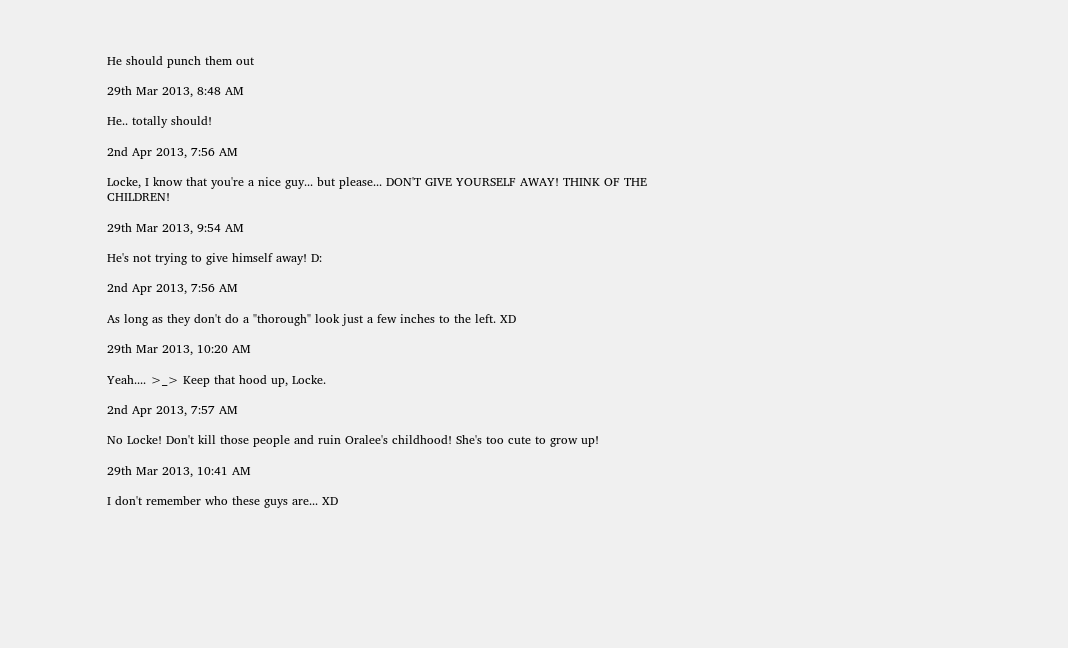He should punch them out

29th Mar 2013, 8:48 AM

He.. totally should!

2nd Apr 2013, 7:56 AM

Locke, I know that you're a nice guy... but please... DON'T GIVE YOURSELF AWAY! THINK OF THE CHILDREN!

29th Mar 2013, 9:54 AM

He's not trying to give himself away! D:

2nd Apr 2013, 7:56 AM

As long as they don't do a "thorough" look just a few inches to the left. XD

29th Mar 2013, 10:20 AM

Yeah.... >_> Keep that hood up, Locke.

2nd Apr 2013, 7:57 AM

No Locke! Don't kill those people and ruin Oralee's childhood! She's too cute to grow up!

29th Mar 2013, 10:41 AM

I don't remember who these guys are... XD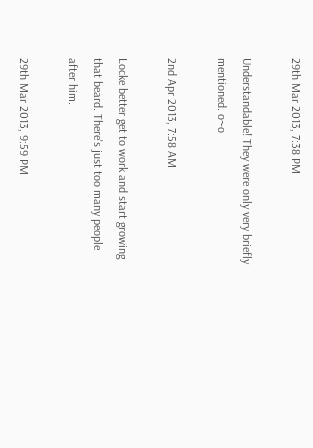29th Mar 2013, 7:38 PM

Understandable! They were only very briefly mentioned. o~o

2nd Apr 2013, 7:58 AM

Locke better get to work and start growing that beard. There's just too many people after him.

29th Mar 2013, 9:59 PM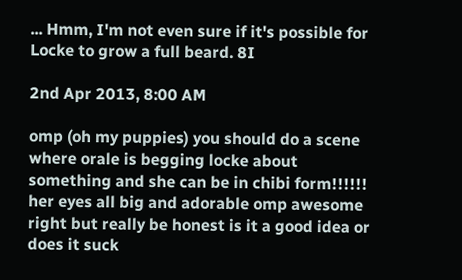... Hmm, I'm not even sure if it's possible for Locke to grow a full beard. 8I

2nd Apr 2013, 8:00 AM

omp (oh my puppies) you should do a scene where orale is begging locke about something and she can be in chibi form!!!!!! her eyes all big and adorable omp awesome right but really be honest is it a good idea or does it suck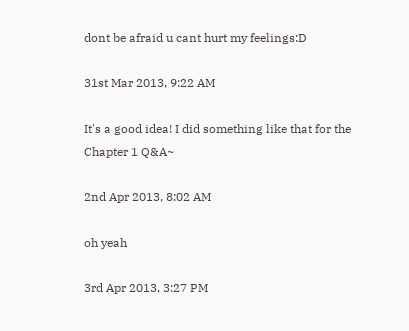dont be afraid u cant hurt my feelings:D

31st Mar 2013, 9:22 AM

It's a good idea! I did something like that for the Chapter 1 Q&A~

2nd Apr 2013, 8:02 AM

oh yeah

3rd Apr 2013, 3:27 PM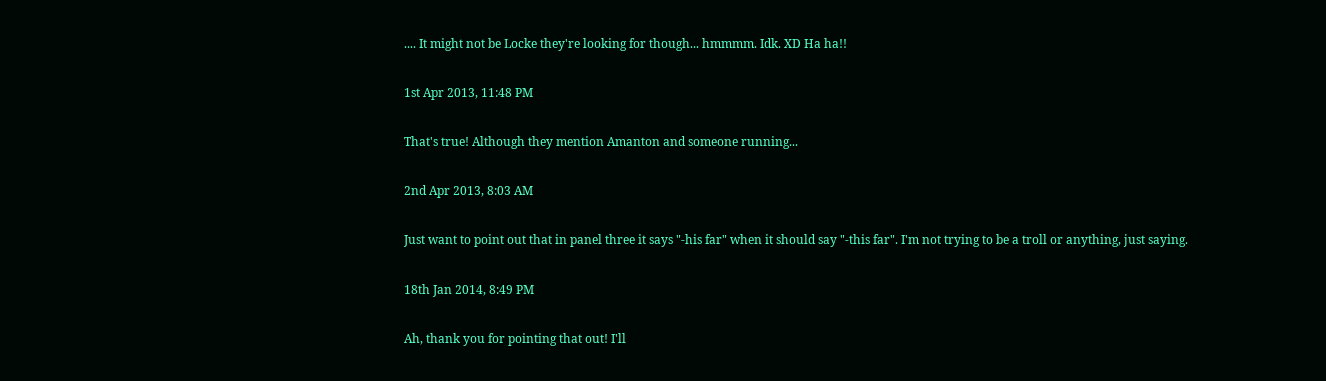.... It might not be Locke they're looking for though... hmmmm. Idk. XD Ha ha!!

1st Apr 2013, 11:48 PM

That's true! Although they mention Amanton and someone running...

2nd Apr 2013, 8:03 AM

Just want to point out that in panel three it says "-his far" when it should say "-this far". I'm not trying to be a troll or anything, just saying.

18th Jan 2014, 8:49 PM

Ah, thank you for pointing that out! I'll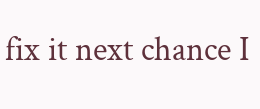fix it next chance I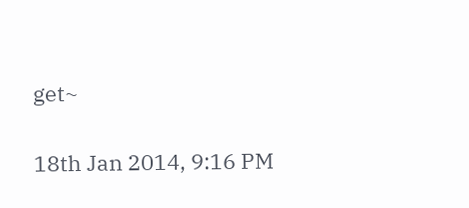get~

18th Jan 2014, 9:16 PM